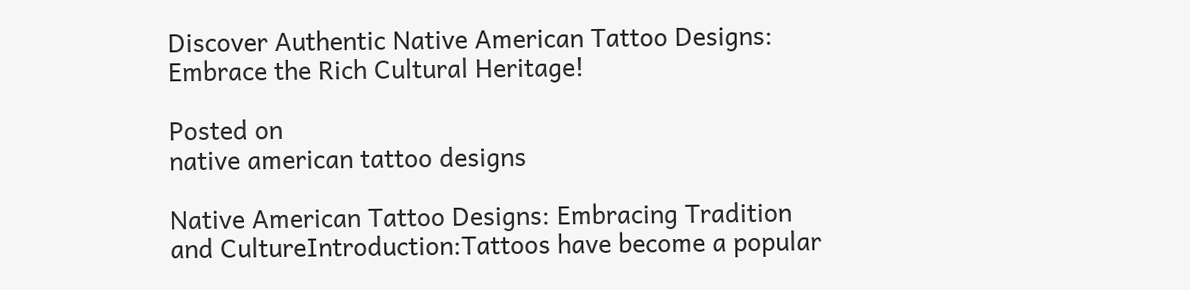Discover Authentic Native American Tattoo Designs: Embrace the Rich Cultural Heritage!

Posted on
native american tattoo designs

Native American Tattoo Designs: Embracing Tradition and CultureIntroduction:Tattoos have become a popular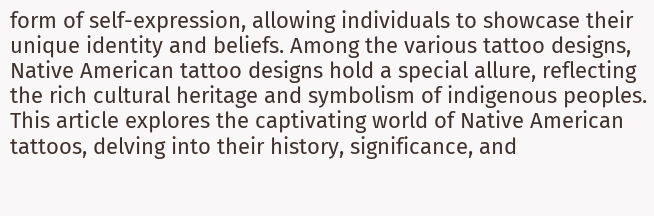form of self-expression, allowing individuals to showcase their unique identity and beliefs. Among the various tattoo designs, Native American tattoo designs hold a special allure, reflecting the rich cultural heritage and symbolism of indigenous peoples. This article explores the captivating world of Native American tattoos, delving into their history, significance, and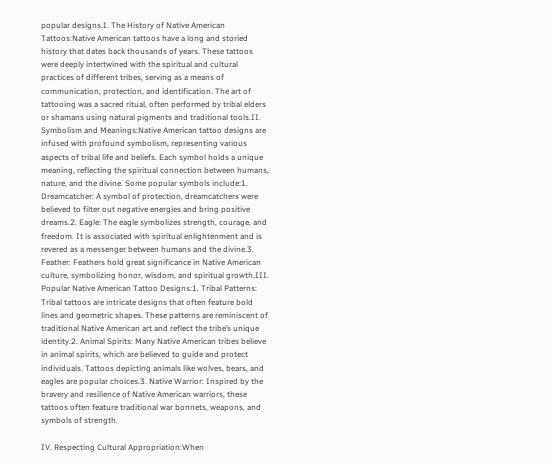popular designs.I. The History of Native American Tattoos:Native American tattoos have a long and storied history that dates back thousands of years. These tattoos were deeply intertwined with the spiritual and cultural practices of different tribes, serving as a means of communication, protection, and identification. The art of tattooing was a sacred ritual, often performed by tribal elders or shamans using natural pigments and traditional tools.II. Symbolism and Meanings:Native American tattoo designs are infused with profound symbolism, representing various aspects of tribal life and beliefs. Each symbol holds a unique meaning, reflecting the spiritual connection between humans, nature, and the divine. Some popular symbols include:1. Dreamcatcher: A symbol of protection, dreamcatchers were believed to filter out negative energies and bring positive dreams.2. Eagle: The eagle symbolizes strength, courage, and freedom. It is associated with spiritual enlightenment and is revered as a messenger between humans and the divine.3. Feather: Feathers hold great significance in Native American culture, symbolizing honor, wisdom, and spiritual growth.III. Popular Native American Tattoo Designs:1. Tribal Patterns: Tribal tattoos are intricate designs that often feature bold lines and geometric shapes. These patterns are reminiscent of traditional Native American art and reflect the tribe’s unique identity.2. Animal Spirits: Many Native American tribes believe in animal spirits, which are believed to guide and protect individuals. Tattoos depicting animals like wolves, bears, and eagles are popular choices.3. Native Warrior: Inspired by the bravery and resilience of Native American warriors, these tattoos often feature traditional war bonnets, weapons, and symbols of strength.

IV. Respecting Cultural Appropriation:When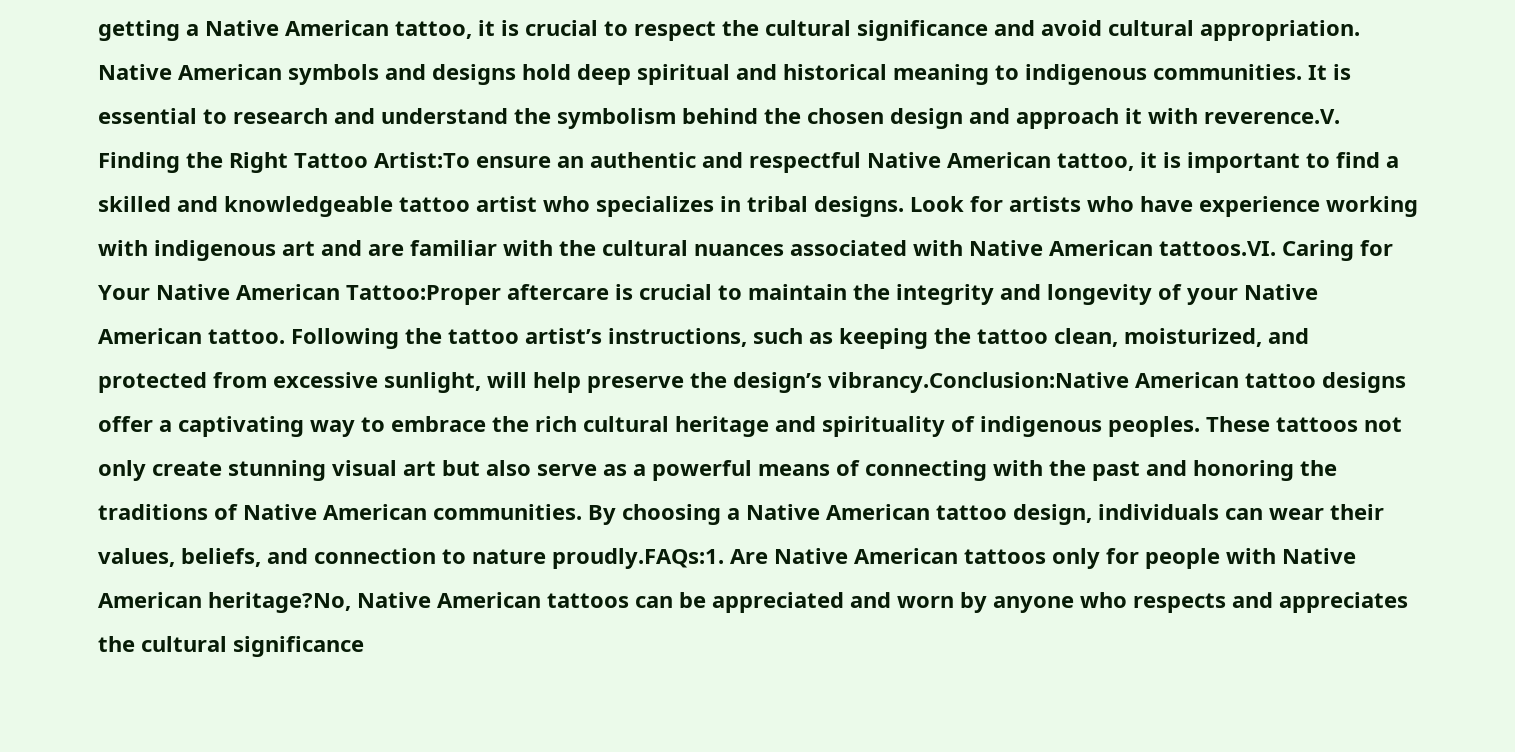getting a Native American tattoo, it is crucial to respect the cultural significance and avoid cultural appropriation. Native American symbols and designs hold deep spiritual and historical meaning to indigenous communities. It is essential to research and understand the symbolism behind the chosen design and approach it with reverence.V. Finding the Right Tattoo Artist:To ensure an authentic and respectful Native American tattoo, it is important to find a skilled and knowledgeable tattoo artist who specializes in tribal designs. Look for artists who have experience working with indigenous art and are familiar with the cultural nuances associated with Native American tattoos.VI. Caring for Your Native American Tattoo:Proper aftercare is crucial to maintain the integrity and longevity of your Native American tattoo. Following the tattoo artist’s instructions, such as keeping the tattoo clean, moisturized, and protected from excessive sunlight, will help preserve the design’s vibrancy.Conclusion:Native American tattoo designs offer a captivating way to embrace the rich cultural heritage and spirituality of indigenous peoples. These tattoos not only create stunning visual art but also serve as a powerful means of connecting with the past and honoring the traditions of Native American communities. By choosing a Native American tattoo design, individuals can wear their values, beliefs, and connection to nature proudly.FAQs:1. Are Native American tattoos only for people with Native American heritage?No, Native American tattoos can be appreciated and worn by anyone who respects and appreciates the cultural significance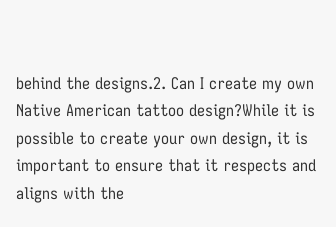behind the designs.2. Can I create my own Native American tattoo design?While it is possible to create your own design, it is important to ensure that it respects and aligns with the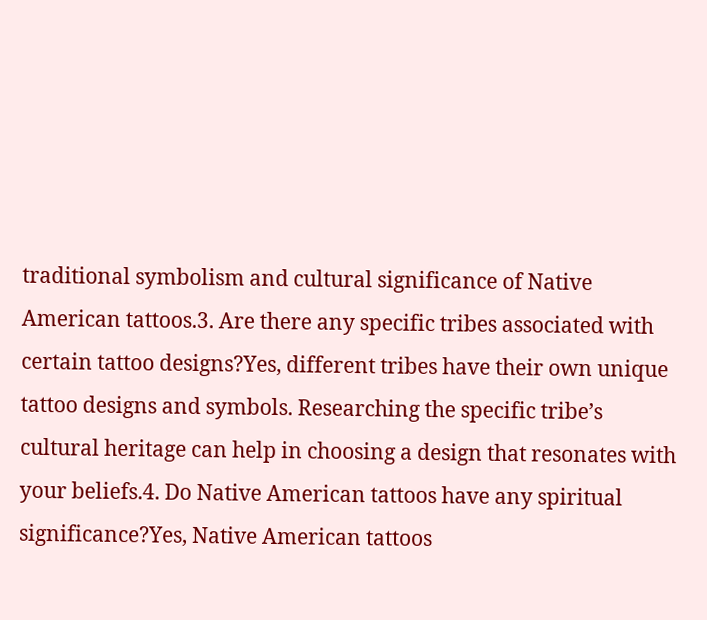traditional symbolism and cultural significance of Native American tattoos.3. Are there any specific tribes associated with certain tattoo designs?Yes, different tribes have their own unique tattoo designs and symbols. Researching the specific tribe’s cultural heritage can help in choosing a design that resonates with your beliefs.4. Do Native American tattoos have any spiritual significance?Yes, Native American tattoos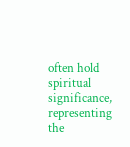often hold spiritual significance, representing the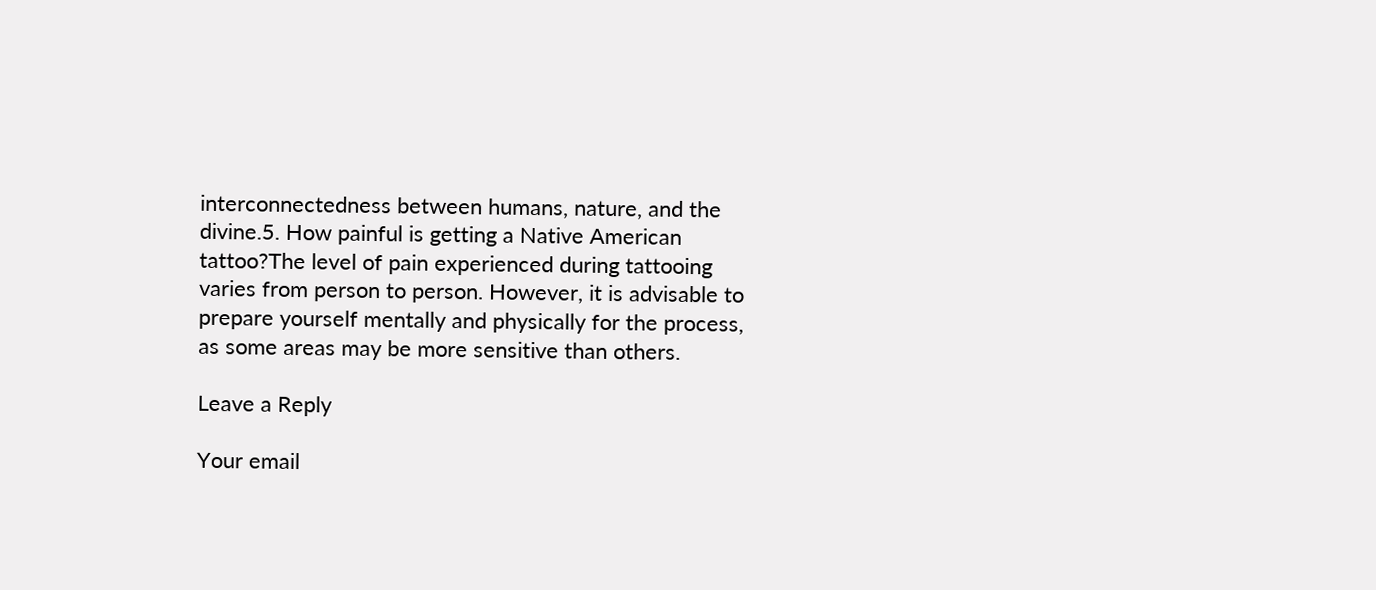interconnectedness between humans, nature, and the divine.5. How painful is getting a Native American tattoo?The level of pain experienced during tattooing varies from person to person. However, it is advisable to prepare yourself mentally and physically for the process, as some areas may be more sensitive than others.

Leave a Reply

Your email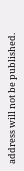address will not be published.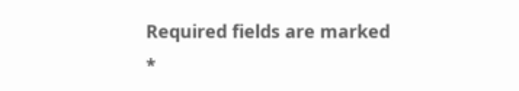Required fields are marked *